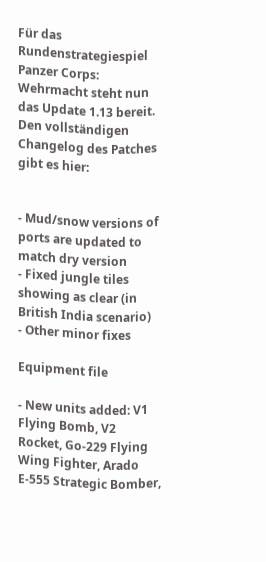Für das Rundenstrategiespiel Panzer Corps: Wehrmacht steht nun das Update 1.13 bereit. Den vollständigen Changelog des Patches gibt es hier:


- Mud/snow versions of ports are updated to match dry version
- Fixed jungle tiles showing as clear (in British India scenario)
- Other minor fixes

Equipment file

- New units added: V1 Flying Bomb, V2 Rocket, Go-229 Flying Wing Fighter, Arado E-555 Strategic Bomber,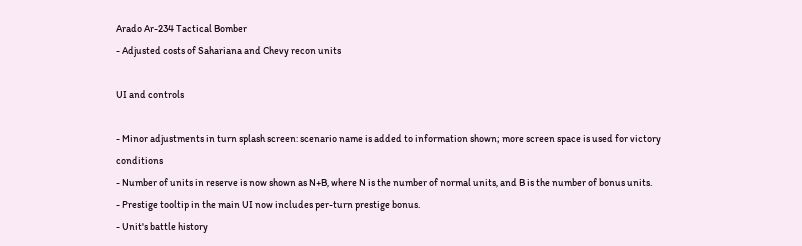Arado Ar-234 Tactical Bomber
- Adjusted costs of Sahariana and Chevy recon units

UI and controls

- Minor adjustments in turn splash screen: scenario name is added to information shown; more screen space is used for victory conditions
- Number of units in reserve is now shown as N+B, where N is the number of normal units, and B is the number of bonus units.
- Prestige tooltip in the main UI now includes per-turn prestige bonus.
- Unit's battle history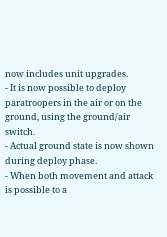now includes unit upgrades.
- It is now possible to deploy paratroopers in the air or on the ground, using the ground/air switch.
- Actual ground state is now shown during deploy phase.
- When both movement and attack is possible to a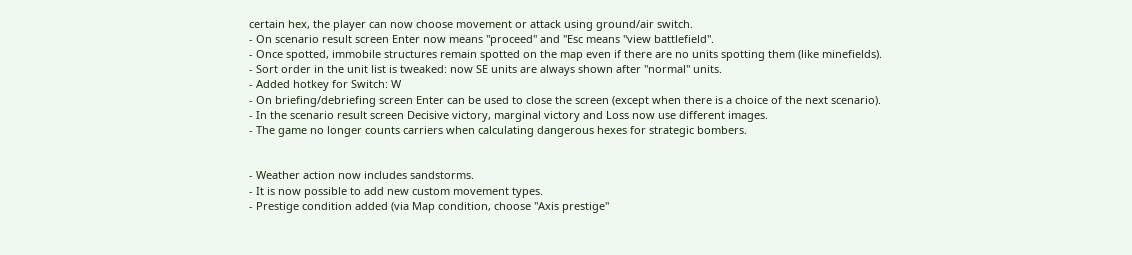certain hex, the player can now choose movement or attack using ground/air switch.
- On scenario result screen Enter now means "proceed" and "Esc means "view battlefield".
- Once spotted, immobile structures remain spotted on the map even if there are no units spotting them (like minefields).
- Sort order in the unit list is tweaked: now SE units are always shown after "normal" units.
- Added hotkey for Switch: W
- On briefing/debriefing screen Enter can be used to close the screen (except when there is a choice of the next scenario).
- In the scenario result screen Decisive victory, marginal victory and Loss now use different images.
- The game no longer counts carriers when calculating dangerous hexes for strategic bombers.


- Weather action now includes sandstorms.
- It is now possible to add new custom movement types.
- Prestige condition added (via Map condition, choose "Axis prestige"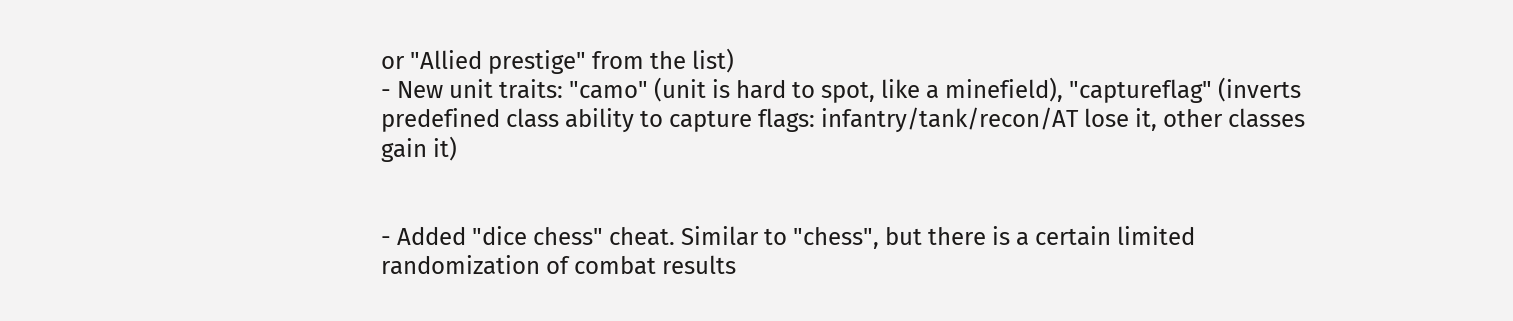or "Allied prestige" from the list)
- New unit traits: "camo" (unit is hard to spot, like a minefield), "captureflag" (inverts predefined class ability to capture flags: infantry/tank/recon/AT lose it, other classes gain it)


- Added "dice chess" cheat. Similar to "chess", but there is a certain limited randomization of combat results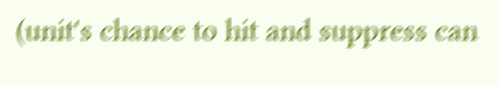(unit's chance to hit and suppress can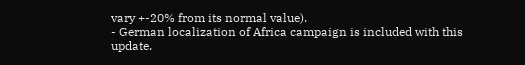vary +-20% from its normal value).
- German localization of Africa campaign is included with this update.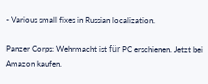- Various small fixes in Russian localization.

Panzer Corps: Wehrmacht ist für PC erschienen. Jetzt bei Amazon kaufen.